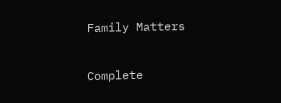Family Matters

Complete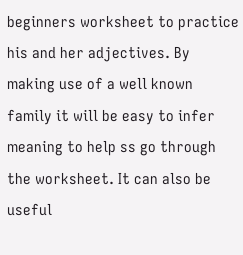beginners worksheet to practice his and her adjectives. By making use of a well known family it will be easy to infer meaning to help ss go through the worksheet. It can also be useful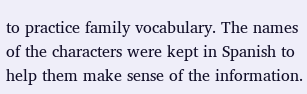to practice family vocabulary. The names of the characters were kept in Spanish to help them make sense of the information.